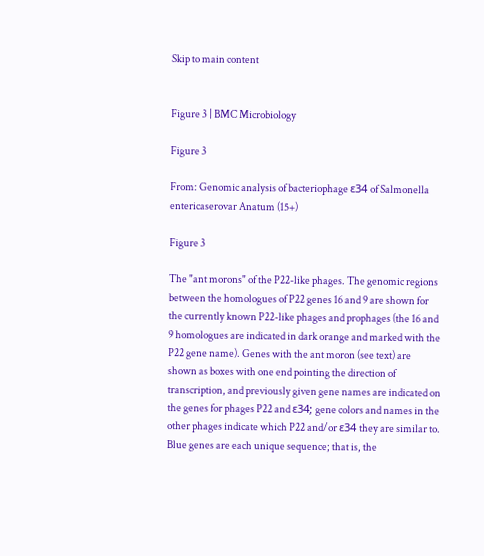Skip to main content


Figure 3 | BMC Microbiology

Figure 3

From: Genomic analysis of bacteriophage ε34 of Salmonella entericaserovar Anatum (15+)

Figure 3

The "ant morons" of the P22-like phages. The genomic regions between the homologues of P22 genes 16 and 9 are shown for the currently known P22-like phages and prophages (the 16 and 9 homologues are indicated in dark orange and marked with the P22 gene name). Genes with the ant moron (see text) are shown as boxes with one end pointing the direction of transcription, and previously given gene names are indicated on the genes for phages P22 and ε34; gene colors and names in the other phages indicate which P22 and/or ε34 they are similar to. Blue genes are each unique sequence; that is, the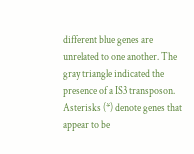different blue genes are unrelated to one another. The gray triangle indicated the presence of a IS3 transposon. Asterisks (*) denote genes that appear to be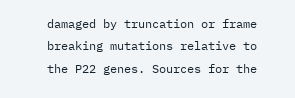damaged by truncation or frame breaking mutations relative to the P22 genes. Sources for the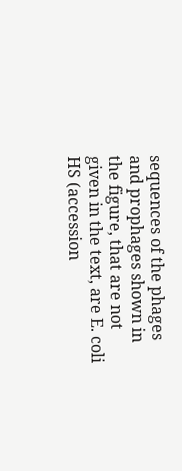sequences of the phages and prophages shown in the figure, that are not given in the text, are E. coli HS (accession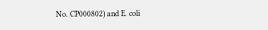No. CP000802) and E. coli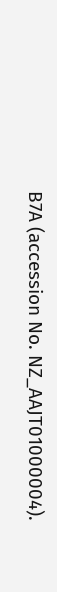B7A (accession No. NZ_AAJT01000004).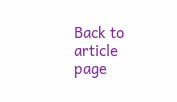Back to article page